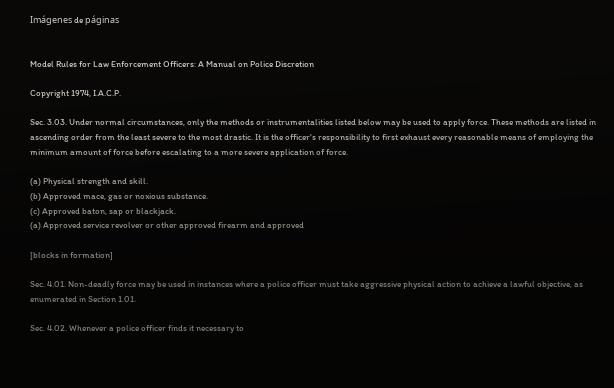Imágenes de páginas


Model Rules for Law Enforcement Officers: A Manual on Police Discretion

Copyright 1974, I.A.C.P.

Sec. 3.03. Under normal circumstances, only the methods or instrumentalities listed below may be used to apply force. These methods are listed in ascending order from the least severe to the most drastic. It is the officer's responsibility to first exhaust every reasonable means of employing the minimum amount of force before escalating to a more severe application of force.

(a) Physical strength and skill.
(b) Approved mace, gas or noxious substance.
(c) Approved baton, sap or blackjack.
(a) Approved service revolver or other approved firearm and approved

[blocks in formation]

Sec. 4.01. Non-deadly force may be used in instances where a police officer must take aggressive physical action to achieve a lawful objective, as enumerated in Section 1.01.

Sec. 4.02. Whenever a police officer finds it necessary to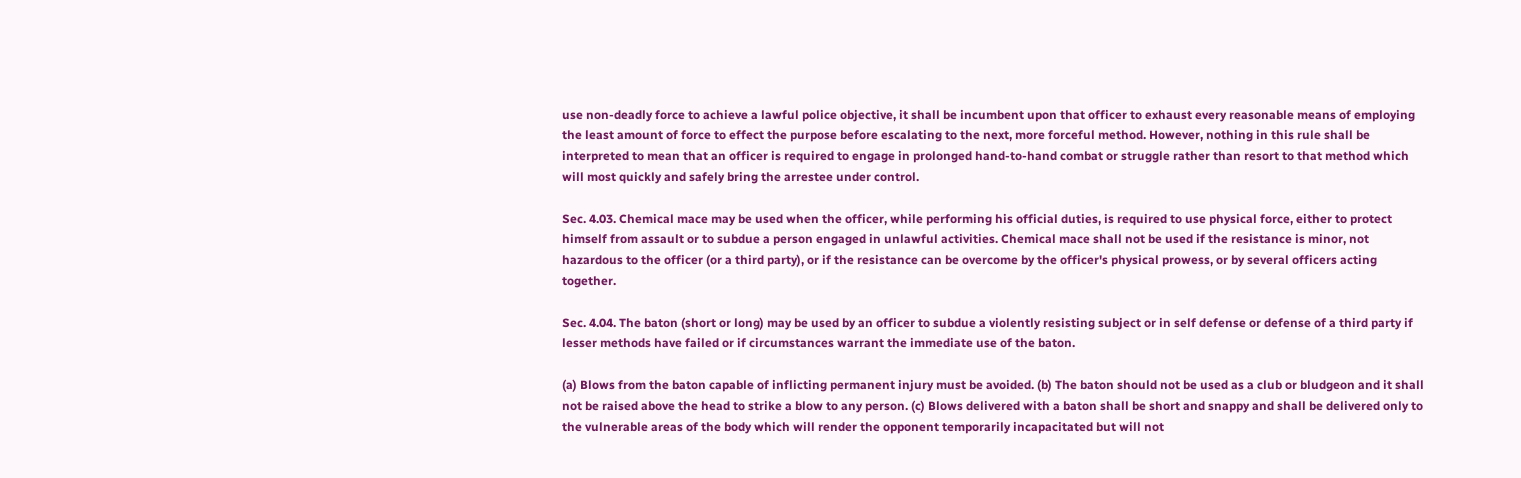use non-deadly force to achieve a lawful police objective, it shall be incumbent upon that officer to exhaust every reasonable means of employing the least amount of force to effect the purpose before escalating to the next, more forceful method. However, nothing in this rule shall be interpreted to mean that an officer is required to engage in prolonged hand-to-hand combat or struggle rather than resort to that method which will most quickly and safely bring the arrestee under control.

Sec. 4.03. Chemical mace may be used when the officer, while performing his official duties, is required to use physical force, either to protect himself from assault or to subdue a person engaged in unlawful activities. Chemical mace shall not be used if the resistance is minor, not hazardous to the officer (or a third party), or if the resistance can be overcome by the officer's physical prowess, or by several officers acting together.

Sec. 4.04. The baton (short or long) may be used by an officer to subdue a violently resisting subject or in self defense or defense of a third party if lesser methods have failed or if circumstances warrant the immediate use of the baton.

(a) Blows from the baton capable of inflicting permanent injury must be avoided. (b) The baton should not be used as a club or bludgeon and it shall not be raised above the head to strike a blow to any person. (c) Blows delivered with a baton shall be short and snappy and shall be delivered only to the vulnerable areas of the body which will render the opponent temporarily incapacitated but will not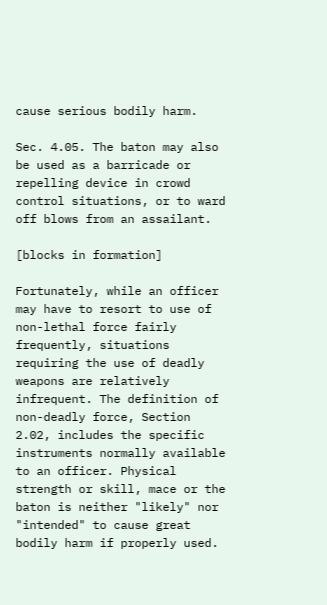cause serious bodily harm.

Sec. 4.05. The baton may also be used as a barricade or repelling device in crowd control situations, or to ward off blows from an assailant.

[blocks in formation]

Fortunately, while an officer may have to resort to use of non-lethal force fairly frequently, situations requiring the use of deadly weapons are relatively infrequent. The definition of non-deadly force, Section 2.02, includes the specific instruments normally available to an officer. Physical strength or skill, mace or the baton is neither "likely" nor "intended" to cause great bodily harm if properly used.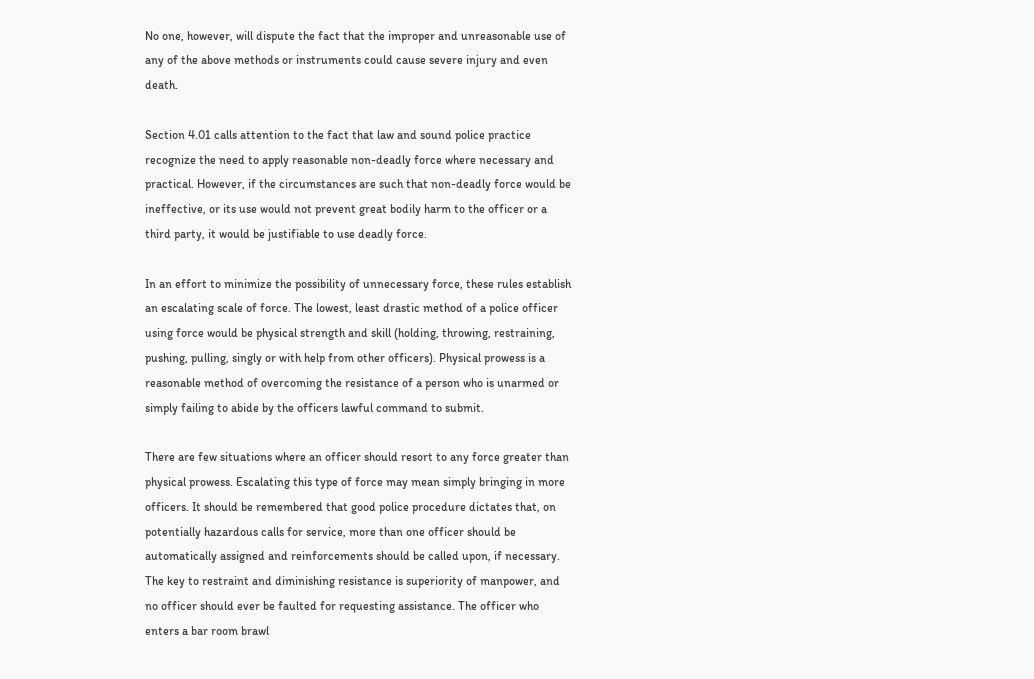No one, however, will dispute the fact that the improper and unreasonable use of any of the above methods or instruments could cause severe injury and even death.

Section 4.01 calls attention to the fact that law and sound police practice recognize the need to apply reasonable non-deadly force where necessary and practical. However, if the circumstances are such that non-deadly force would be ineffective, or its use would not prevent great bodily harm to the officer or a third party, it would be justifiable to use deadly force.

In an effort to minimize the possibility of unnecessary force, these rules establish an escalating scale of force. The lowest, least drastic method of a police officer using force would be physical strength and skill (holding, throwing, restraining, pushing, pulling, singly or with help from other officers). Physical prowess is a reasonable method of overcoming the resistance of a person who is unarmed or simply failing to abide by the officers lawful command to submit.

There are few situations where an officer should resort to any force greater than physical prowess. Escalating this type of force may mean simply bringing in more officers. It should be remembered that good police procedure dictates that, on potentially hazardous calls for service, more than one officer should be automatically assigned and reinforcements should be called upon, if necessary. The key to restraint and diminishing resistance is superiority of manpower, and no officer should ever be faulted for requesting assistance. The officer who enters a bar room brawl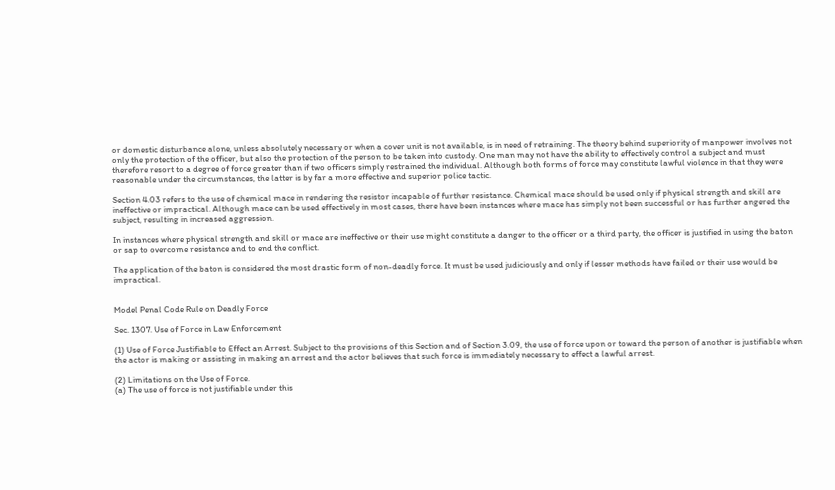or domestic disturbance alone, unless absolutely necessary or when a cover unit is not available, is in need of retraining. The theory behind superiority of manpower involves not only the protection of the officer, but also the protection of the person to be taken into custody. One man may not have the ability to effectively control a subject and must therefore resort to a degree of force greater than if two officers simply restrained the individual. Although both forms of force may constitute lawful violence in that they were reasonable under the circumstances, the latter is by far a more effective and superior police tactic.

Section 4.03 refers to the use of chemical mace in rendering the resistor incapable of further resistance. Chemical mace should be used only if physical strength and skill are ineffective or impractical. Although mace can be used effectively in most cases, there have been instances where mace has simply not been successful or has further angered the subject, resulting in increased aggression.

In instances where physical strength and skill or mace are ineffective or their use might constitute a danger to the officer or a third party, the officer is justified in using the baton or sap to overcome resistance and to end the conflict.

The application of the baton is considered the most drastic form of non-deadly force. It must be used judiciously and only if lesser methods have failed or their use would be impractical.


Model Penal Code Rule on Deadly Force

Sec. 1307. Use of Force in Law Enforcement

(1) Use of Force Justifiable to Effect an Arrest. Subject to the provisions of this Section and of Section 3.09, the use of force upon or toward the person of another is justifiable when the actor is making or assisting in making an arrest and the actor believes that such force is immediately necessary to effect a lawful arrest.

(2) Limitations on the Use of Force.
(a) The use of force is not justifiable under this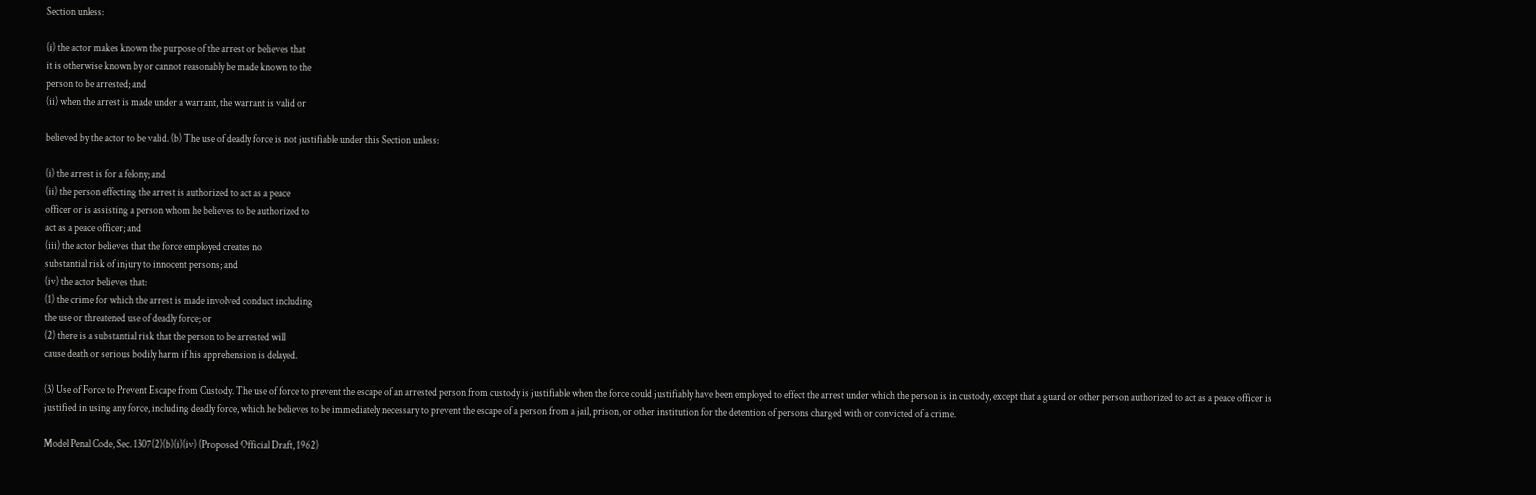Section unless:

(i) the actor makes known the purpose of the arrest or believes that
it is otherwise known by or cannot reasonably be made known to the
person to be arrested; and
(ii) when the arrest is made under a warrant, the warrant is valid or

believed by the actor to be valid. (b) The use of deadly force is not justifiable under this Section unless:

(i) the arrest is for a felony; and
(ii) the person effecting the arrest is authorized to act as a peace
officer or is assisting a person whom he believes to be authorized to
act as a peace officer; and
(iii) the actor believes that the force employed creates no
substantial risk of injury to innocent persons; and
(iv) the actor believes that:
(1) the crime for which the arrest is made involved conduct including
the use or threatened use of deadly force; or
(2) there is a substantial risk that the person to be arrested will
cause death or serious bodily harm if his apprehension is delayed.

(3) Use of Force to Prevent Escape from Custody. The use of force to prevent the escape of an arrested person from custody is justifiable when the force could justifiably have been employed to effect the arrest under which the person is in custody, except that a guard or other person authorized to act as a peace officer is justified in using any force, including deadly force, which he believes to be immediately necessary to prevent the escape of a person from a jail, prison, or other institution for the detention of persons charged with or convicted of a crime.

Model Penal Code, Sec. 1307(2)(b)(i)(iv) (Proposed Official Draft, 1962)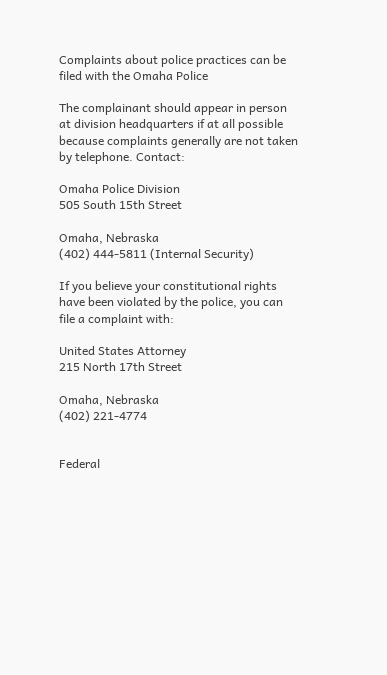Complaints about police practices can be filed with the Omaha Police

The complainant should appear in person at division headquarters if at all possible because complaints generally are not taken by telephone. Contact:

Omaha Police Division
505 South 15th Street

Omaha, Nebraska
(402) 444-5811 (Internal Security)

If you believe your constitutional rights have been violated by the police, you can file a complaint with:

United States Attorney
215 North 17th Street

Omaha, Nebraska
(402) 221-4774


Federal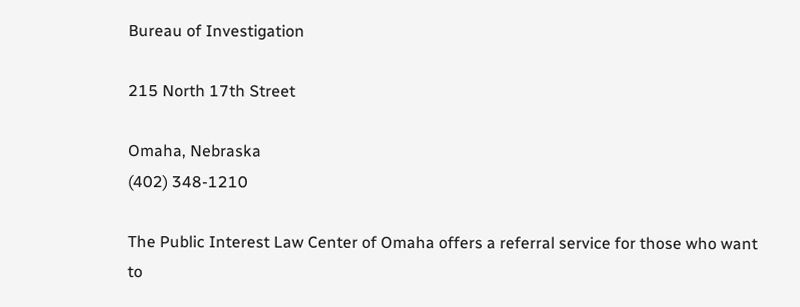Bureau of Investigation

215 North 17th Street

Omaha, Nebraska
(402) 348-1210

The Public Interest Law Center of Omaha offers a referral service for those who want to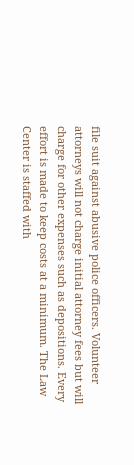file suit against abusive police officers. Volunteer attorneys will not charge initial attorney fees but will charge for other expenses such as depositions. Every effort is made to keep costs at a minimum. The Law Center is staffed with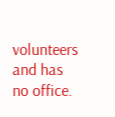volunteers and has no office.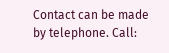Contact can be made by telephone. Call: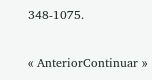348-1075.

« AnteriorContinuar »